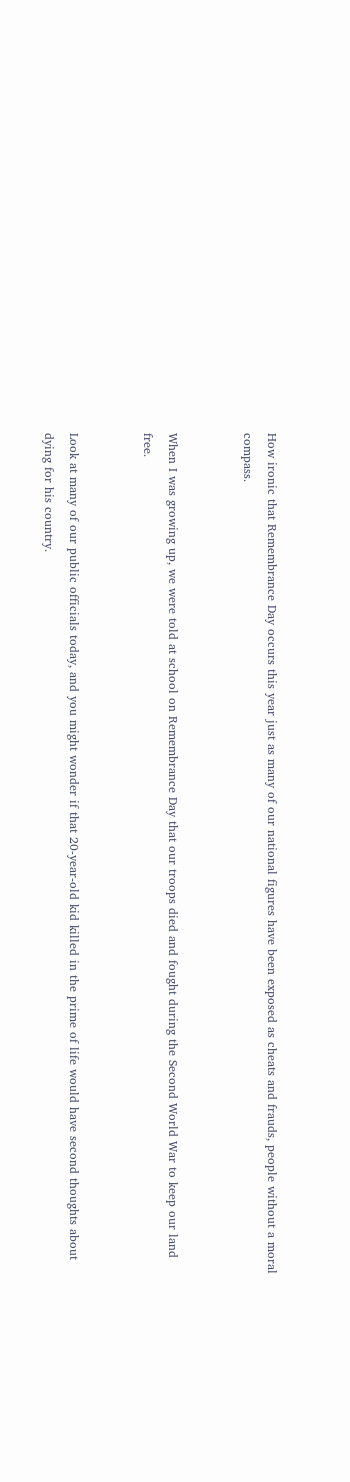How ironic that Remembrance Day occurs this year just as many of our national figures have been exposed as cheats and frauds, people without a moral compass.


When I was growing up, we were told at school on Remembrance Day that our troops died and fought during the Second World War to keep our land free.


Look at many of our public officials today, and you might wonder if that 20-year-old kid killed in the prime of life would have second thoughts about dying for his country.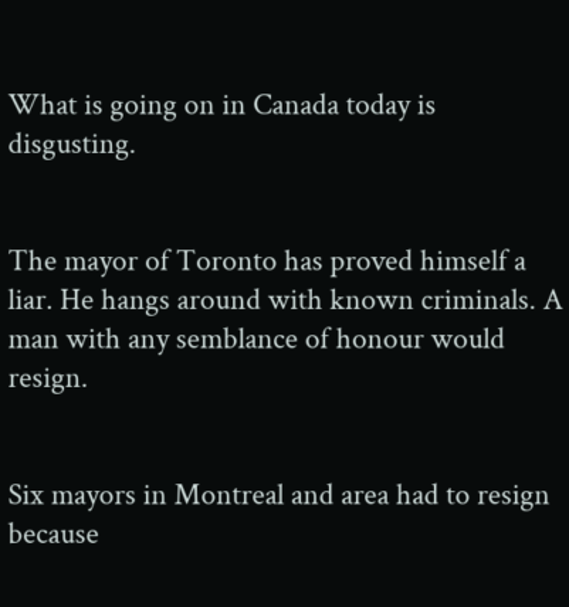What is going on in Canada today is disgusting.


The mayor of Toronto has proved himself a liar. He hangs around with known criminals. A man with any semblance of honour would resign.


Six mayors in Montreal and area had to resign because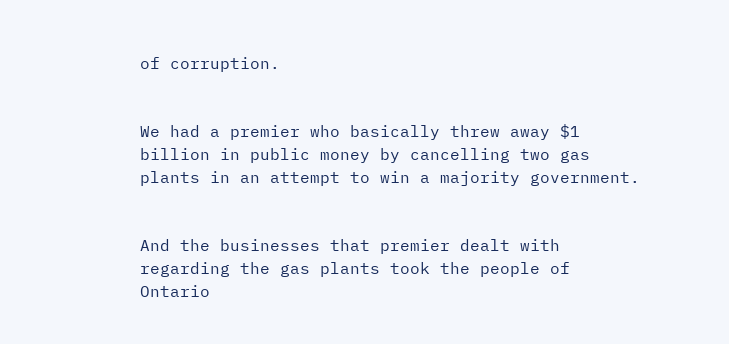of corruption.


We had a premier who basically threw away $1 billion in public money by cancelling two gas plants in an attempt to win a majority government.


And the businesses that premier dealt with regarding the gas plants took the people of Ontario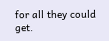for all they could get.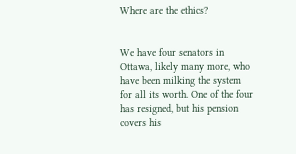Where are the ethics?


We have four senators in Ottawa, likely many more, who have been milking the system for all its worth. One of the four has resigned, but his pension covers his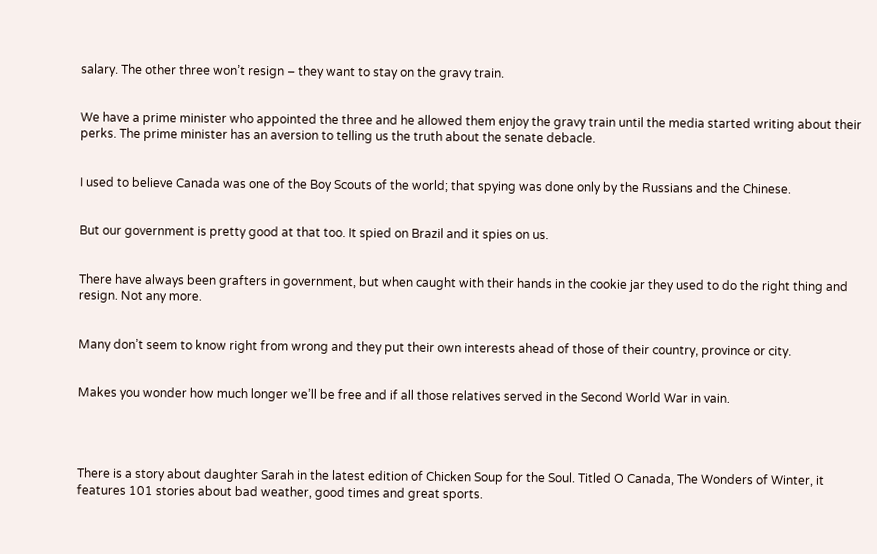salary. The other three won’t resign – they want to stay on the gravy train.


We have a prime minister who appointed the three and he allowed them enjoy the gravy train until the media started writing about their perks. The prime minister has an aversion to telling us the truth about the senate debacle.


I used to believe Canada was one of the Boy Scouts of the world; that spying was done only by the Russians and the Chinese.


But our government is pretty good at that too. It spied on Brazil and it spies on us.


There have always been grafters in government, but when caught with their hands in the cookie jar they used to do the right thing and resign. Not any more.


Many don’t seem to know right from wrong and they put their own interests ahead of those of their country, province or city.


Makes you wonder how much longer we’ll be free and if all those relatives served in the Second World War in vain.




There is a story about daughter Sarah in the latest edition of Chicken Soup for the Soul. Titled O Canada, The Wonders of Winter, it features 101 stories about bad weather, good times and great sports.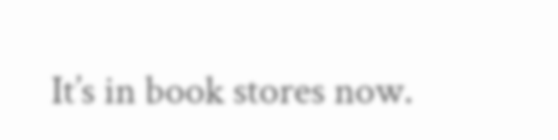It’s in book stores now.